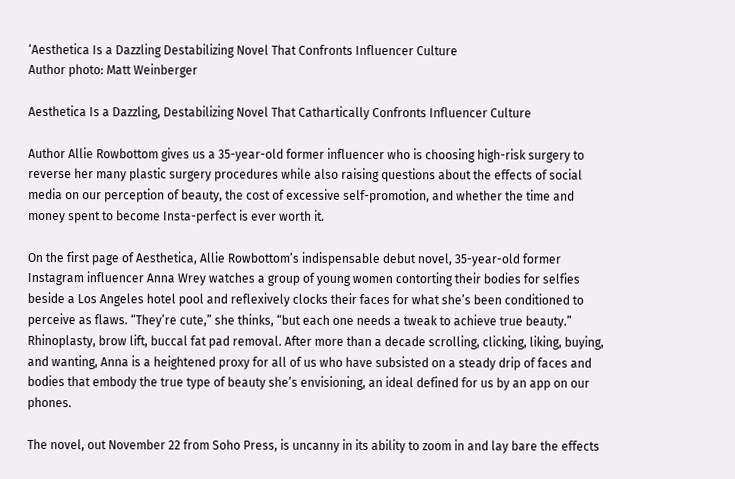‘Aesthetica Is a Dazzling Destabilizing Novel That Confronts Influencer Culture
Author photo: Matt Weinberger

Aesthetica Is a Dazzling, Destabilizing Novel That Cathartically Confronts Influencer Culture

Author Allie Rowbottom gives us a 35-year-old former influencer who is choosing high-risk surgery to reverse her many plastic surgery procedures while also raising questions about the effects of social media on our perception of beauty, the cost of excessive self-promotion, and whether the time and money spent to become Insta-perfect is ever worth it.

On the first page of Aesthetica, Allie Rowbottom’s indispensable debut novel, 35-year-old former Instagram influencer Anna Wrey watches a group of young women contorting their bodies for selfies beside a Los Angeles hotel pool and reflexively clocks their faces for what she’s been conditioned to perceive as flaws. “They’re cute,” she thinks, “but each one needs a tweak to achieve true beauty.” Rhinoplasty, brow lift, buccal fat pad removal. After more than a decade scrolling, clicking, liking, buying, and wanting, Anna is a heightened proxy for all of us who have subsisted on a steady drip of faces and bodies that embody the true type of beauty she’s envisioning, an ideal defined for us by an app on our phones.

The novel, out November 22 from Soho Press, is uncanny in its ability to zoom in and lay bare the effects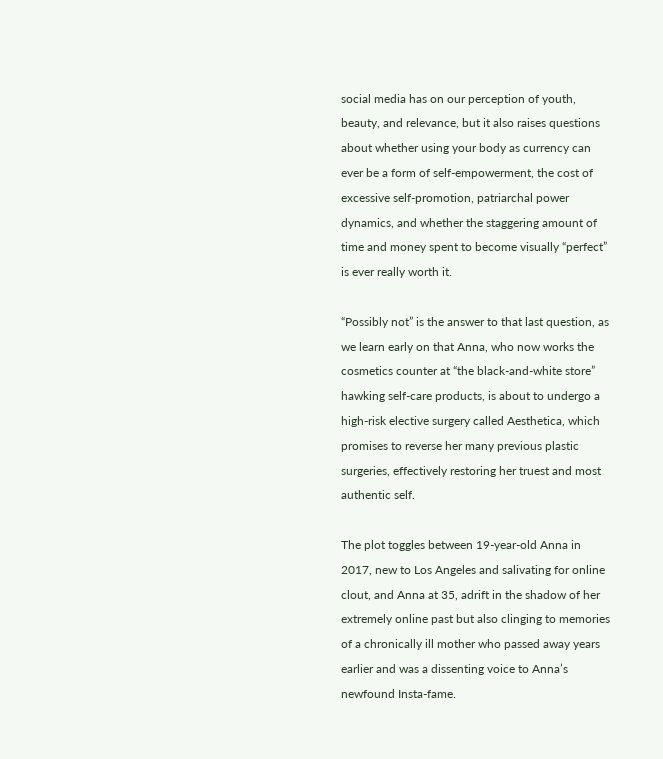social media has on our perception of youth, beauty, and relevance, but it also raises questions about whether using your body as currency can ever be a form of self-empowerment, the cost of excessive self-promotion, patriarchal power dynamics, and whether the staggering amount of time and money spent to become visually “perfect” is ever really worth it.

“Possibly not” is the answer to that last question, as we learn early on that Anna, who now works the cosmetics counter at “the black-and-white store” hawking self-care products, is about to undergo a high-risk elective surgery called Aesthetica, which promises to reverse her many previous plastic surgeries, effectively restoring her truest and most authentic self.

The plot toggles between 19-year-old Anna in 2017, new to Los Angeles and salivating for online clout, and Anna at 35, adrift in the shadow of her extremely online past but also clinging to memories of a chronically ill mother who passed away years earlier and was a dissenting voice to Anna’s newfound Insta-fame.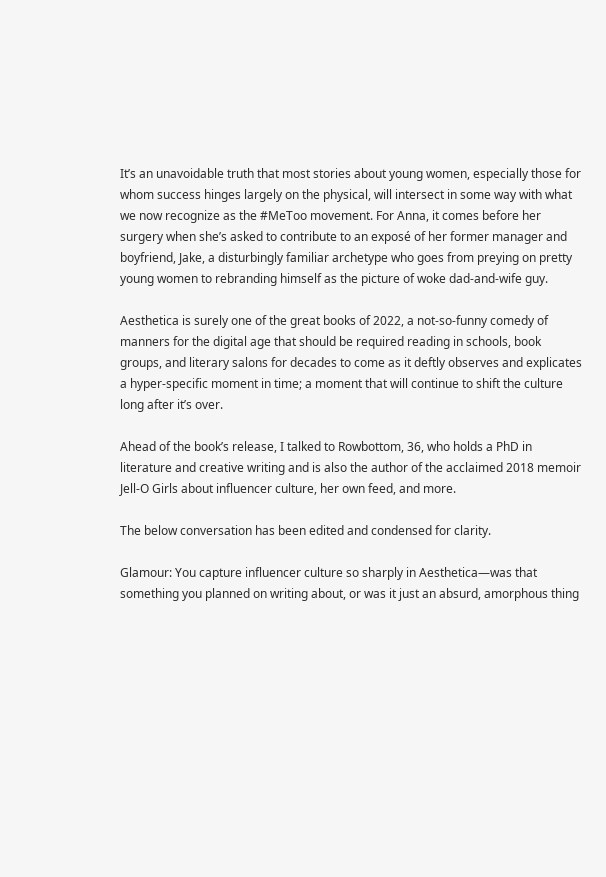It’s an unavoidable truth that most stories about young women, especially those for whom success hinges largely on the physical, will intersect in some way with what we now recognize as the #MeToo movement. For Anna, it comes before her surgery when she’s asked to contribute to an exposé of her former manager and boyfriend, Jake, a disturbingly familiar archetype who goes from preying on pretty young women to rebranding himself as the picture of woke dad-and-wife guy.

Aesthetica is surely one of the great books of 2022, a not-so-funny comedy of manners for the digital age that should be required reading in schools, book groups, and literary salons for decades to come as it deftly observes and explicates a hyper-specific moment in time; a moment that will continue to shift the culture long after it’s over.

Ahead of the book’s release, I talked to Rowbottom, 36, who holds a PhD in literature and creative writing and is also the author of the acclaimed 2018 memoir Jell-O Girls about influencer culture, her own feed, and more.

The below conversation has been edited and condensed for clarity.

Glamour: You capture influencer culture so sharply in Aesthetica—was that something you planned on writing about, or was it just an absurd, amorphous thing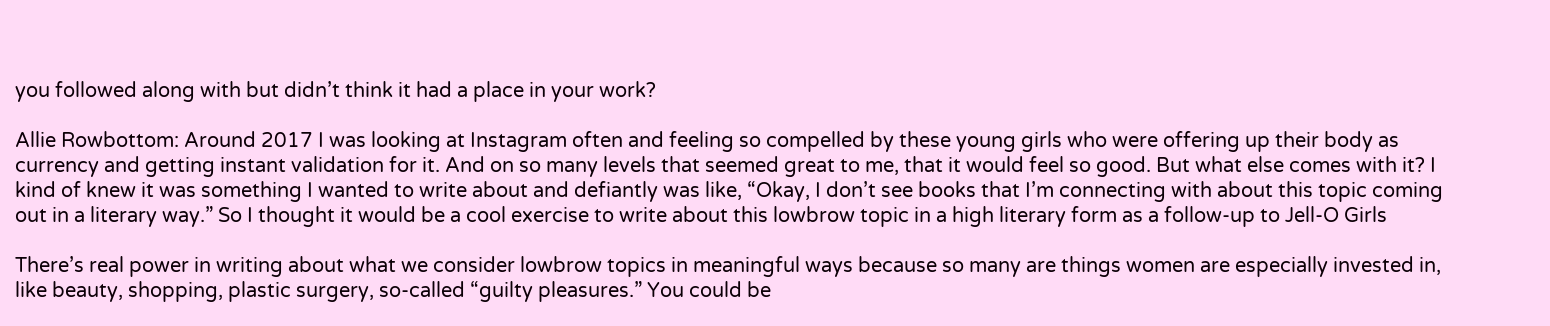you followed along with but didn’t think it had a place in your work?

Allie Rowbottom: Around 2017 I was looking at Instagram often and feeling so compelled by these young girls who were offering up their body as currency and getting instant validation for it. And on so many levels that seemed great to me, that it would feel so good. But what else comes with it? I kind of knew it was something I wanted to write about and defiantly was like, “Okay, I don’t see books that I’m connecting with about this topic coming out in a literary way.” So I thought it would be a cool exercise to write about this lowbrow topic in a high literary form as a follow-up to Jell-O Girls

There’s real power in writing about what we consider lowbrow topics in meaningful ways because so many are things women are especially invested in, like beauty, shopping, plastic surgery, so-called “guilty pleasures.” You could be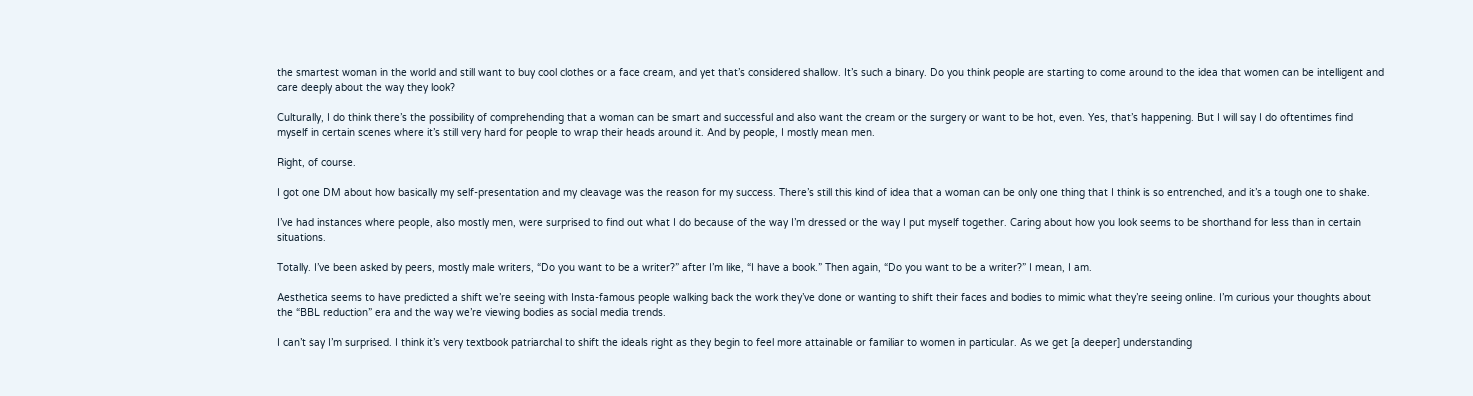the smartest woman in the world and still want to buy cool clothes or a face cream, and yet that’s considered shallow. It’s such a binary. Do you think people are starting to come around to the idea that women can be intelligent and care deeply about the way they look?

Culturally, I do think there’s the possibility of comprehending that a woman can be smart and successful and also want the cream or the surgery or want to be hot, even. Yes, that’s happening. But I will say I do oftentimes find myself in certain scenes where it’s still very hard for people to wrap their heads around it. And by people, I mostly mean men.

Right, of course.

I got one DM about how basically my self-presentation and my cleavage was the reason for my success. There’s still this kind of idea that a woman can be only one thing that I think is so entrenched, and it’s a tough one to shake.

I’ve had instances where people, also mostly men, were surprised to find out what I do because of the way I’m dressed or the way I put myself together. Caring about how you look seems to be shorthand for less than in certain situations.

Totally. I’ve been asked by peers, mostly male writers, “Do you want to be a writer?” after I’m like, “I have a book.” Then again, “Do you want to be a writer?” I mean, I am.

Aesthetica seems to have predicted a shift we’re seeing with Insta-famous people walking back the work they’ve done or wanting to shift their faces and bodies to mimic what they’re seeing online. I’m curious your thoughts about the “BBL reduction” era and the way we’re viewing bodies as social media trends.

I can’t say I’m surprised. I think it’s very textbook patriarchal to shift the ideals right as they begin to feel more attainable or familiar to women in particular. As we get [a deeper] understanding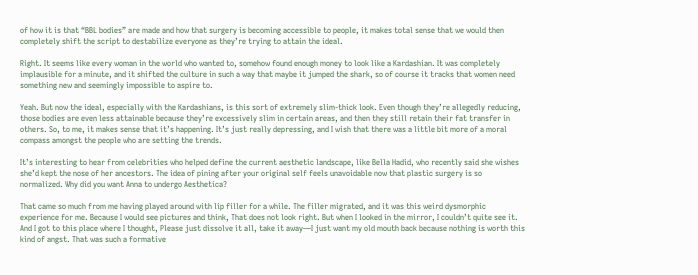of how it is that “BBL bodies” are made and how that surgery is becoming accessible to people, it makes total sense that we would then completely shift the script to destabilize everyone as they’re trying to attain the ideal.

Right. It seems like every woman in the world who wanted to, somehow found enough money to look like a Kardashian. It was completely implausible for a minute, and it shifted the culture in such a way that maybe it jumped the shark, so of course it tracks that women need something new and seemingly impossible to aspire to.

Yeah. But now the ideal, especially with the Kardashians, is this sort of extremely slim-thick look. Even though they’re allegedly reducing, those bodies are even less attainable because they’re excessively slim in certain areas, and then they still retain their fat transfer in others. So, to me, it makes sense that it’s happening. It’s just really depressing, and I wish that there was a little bit more of a moral compass amongst the people who are setting the trends.

It’s interesting to hear from celebrities who helped define the current aesthetic landscape, like Bella Hadid, who recently said she wishes she’d kept the nose of her ancestors. The idea of pining after your original self feels unavoidable now that plastic surgery is so normalized. Why did you want Anna to undergo Aesthetica?

That came so much from me having played around with lip filler for a while. The filler migrated, and it was this weird dysmorphic experience for me. Because I would see pictures and think, That does not look right. But when I looked in the mirror, I couldn’t quite see it. And I got to this place where I thought, Please just dissolve it all, take it away—I just want my old mouth back because nothing is worth this kind of angst. That was such a formative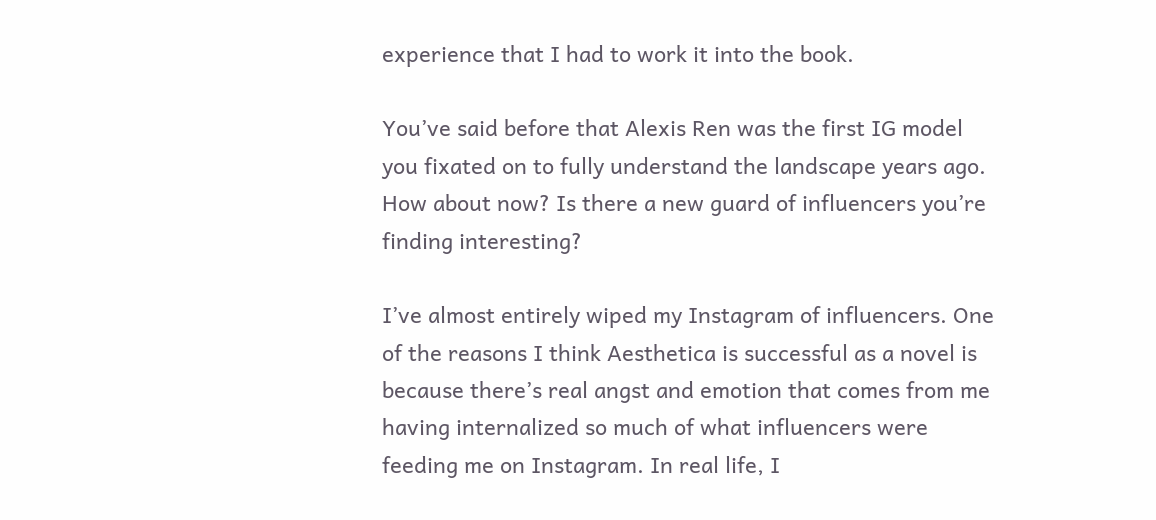experience that I had to work it into the book.

You’ve said before that Alexis Ren was the first IG model you fixated on to fully understand the landscape years ago. How about now? Is there a new guard of influencers you’re finding interesting?

I’ve almost entirely wiped my Instagram of influencers. One of the reasons I think Aesthetica is successful as a novel is because there’s real angst and emotion that comes from me having internalized so much of what influencers were feeding me on Instagram. In real life, I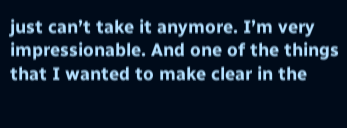just can’t take it anymore. I’m very impressionable. And one of the things that I wanted to make clear in the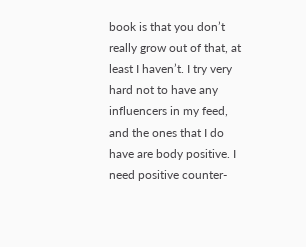book is that you don’t really grow out of that, at least I haven’t. I try very hard not to have any influencers in my feed, and the ones that I do have are body positive. I need positive counter-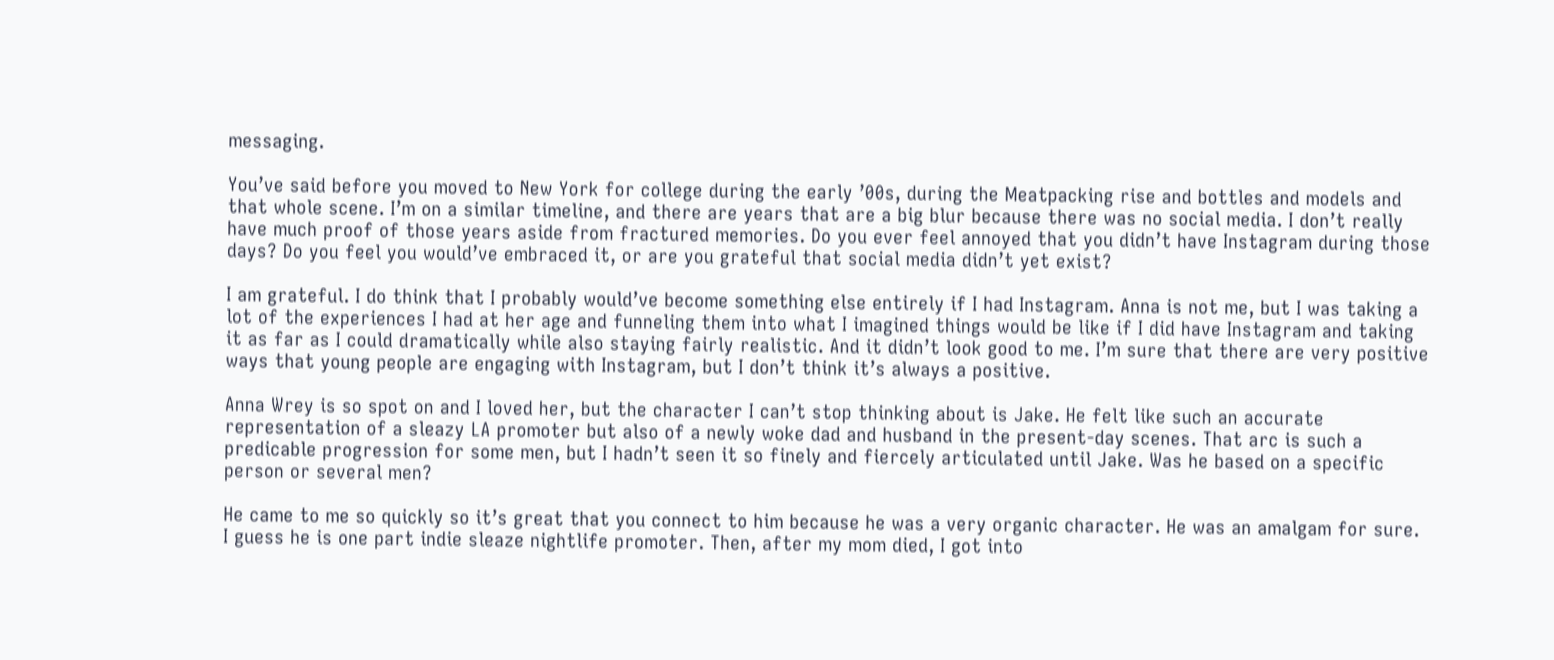messaging.

You’ve said before you moved to New York for college during the early ’00s, during the Meatpacking rise and bottles and models and that whole scene. I’m on a similar timeline, and there are years that are a big blur because there was no social media. I don’t really have much proof of those years aside from fractured memories. Do you ever feel annoyed that you didn’t have Instagram during those days? Do you feel you would’ve embraced it, or are you grateful that social media didn’t yet exist?

I am grateful. I do think that I probably would’ve become something else entirely if I had Instagram. Anna is not me, but I was taking a lot of the experiences I had at her age and funneling them into what I imagined things would be like if I did have Instagram and taking it as far as I could dramatically while also staying fairly realistic. And it didn’t look good to me. I’m sure that there are very positive ways that young people are engaging with Instagram, but I don’t think it’s always a positive.

Anna Wrey is so spot on and I loved her, but the character I can’t stop thinking about is Jake. He felt like such an accurate representation of a sleazy LA promoter but also of a newly woke dad and husband in the present-day scenes. That arc is such a predicable progression for some men, but I hadn’t seen it so finely and fiercely articulated until Jake. Was he based on a specific person or several men?

He came to me so quickly so it’s great that you connect to him because he was a very organic character. He was an amalgam for sure. I guess he is one part indie sleaze nightlife promoter. Then, after my mom died, I got into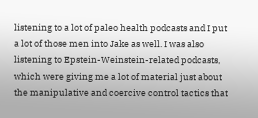listening to a lot of paleo health podcasts and I put a lot of those men into Jake as well. I was also listening to Epstein-Weinstein-related podcasts, which were giving me a lot of material just about the manipulative and coercive control tactics that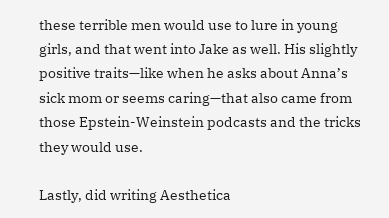these terrible men would use to lure in young girls, and that went into Jake as well. His slightly positive traits—like when he asks about Anna’s sick mom or seems caring—that also came from those Epstein-Weinstein podcasts and the tricks they would use.

Lastly, did writing Aesthetica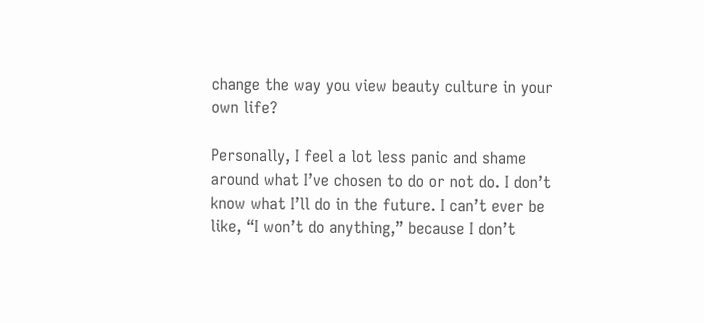change the way you view beauty culture in your own life?

Personally, I feel a lot less panic and shame around what I’ve chosen to do or not do. I don’t know what I’ll do in the future. I can’t ever be like, “I won’t do anything,” because I don’t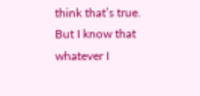think that’s true. But I know that whatever I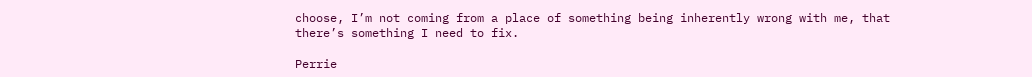choose, I’m not coming from a place of something being inherently wrong with me, that there’s something I need to fix.

Perrie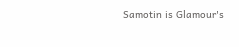Samotin is Glamour's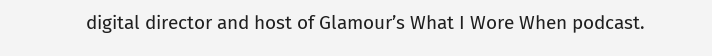digital director and host of Glamour’s What I Wore When podcast.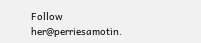Follow her@perriesamotin.